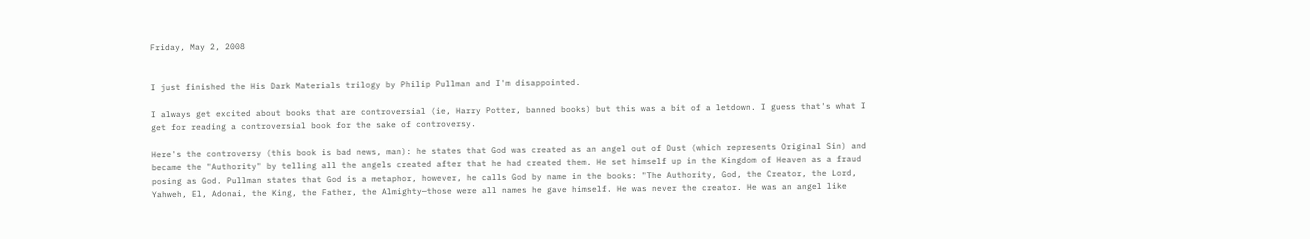Friday, May 2, 2008


I just finished the His Dark Materials trilogy by Philip Pullman and I'm disappointed.

I always get excited about books that are controversial (ie, Harry Potter, banned books) but this was a bit of a letdown. I guess that's what I get for reading a controversial book for the sake of controversy.

Here's the controversy (this book is bad news, man): he states that God was created as an angel out of Dust (which represents Original Sin) and became the "Authority" by telling all the angels created after that he had created them. He set himself up in the Kingdom of Heaven as a fraud posing as God. Pullman states that God is a metaphor, however, he calls God by name in the books: "The Authority, God, the Creator, the Lord, Yahweh, El, Adonai, the King, the Father, the Almighty—those were all names he gave himself. He was never the creator. He was an angel like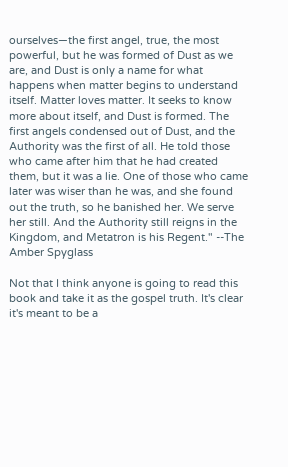ourselves—the first angel, true, the most powerful, but he was formed of Dust as we are, and Dust is only a name for what happens when matter begins to understand itself. Matter loves matter. It seeks to know more about itself, and Dust is formed. The first angels condensed out of Dust, and the Authority was the first of all. He told those who came after him that he had created them, but it was a lie. One of those who came later was wiser than he was, and she found out the truth, so he banished her. We serve her still. And the Authority still reigns in the Kingdom, and Metatron is his Regent." --The Amber Spyglass

Not that I think anyone is going to read this book and take it as the gospel truth. It's clear it's meant to be a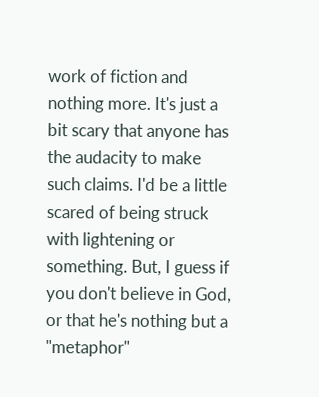work of fiction and nothing more. It's just a bit scary that anyone has the audacity to make such claims. I'd be a little scared of being struck with lightening or something. But, I guess if you don't believe in God, or that he's nothing but a "metaphor"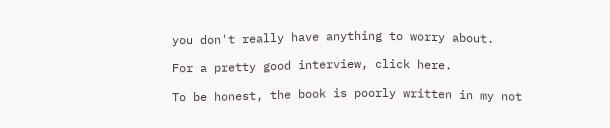you don't really have anything to worry about.

For a pretty good interview, click here.

To be honest, the book is poorly written in my not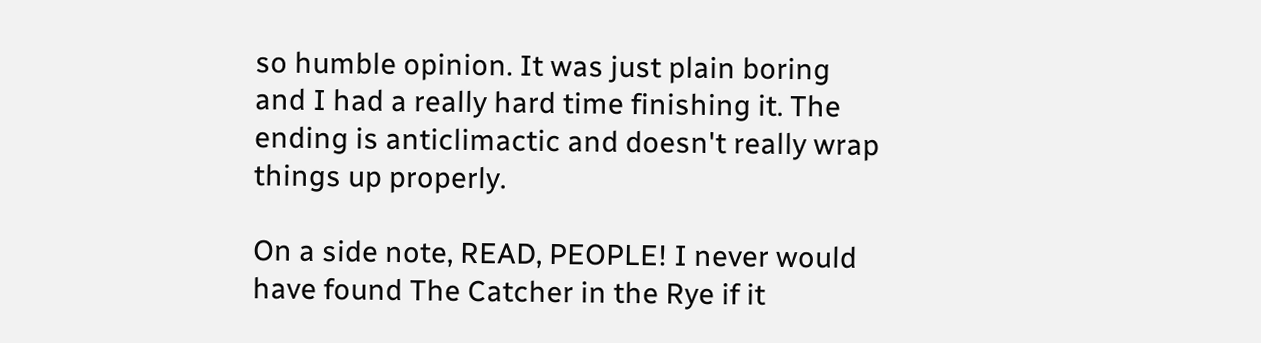so humble opinion. It was just plain boring and I had a really hard time finishing it. The ending is anticlimactic and doesn't really wrap things up properly.

On a side note, READ, PEOPLE! I never would have found The Catcher in the Rye if it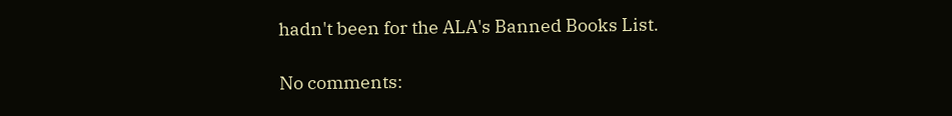hadn't been for the ALA's Banned Books List.

No comments: